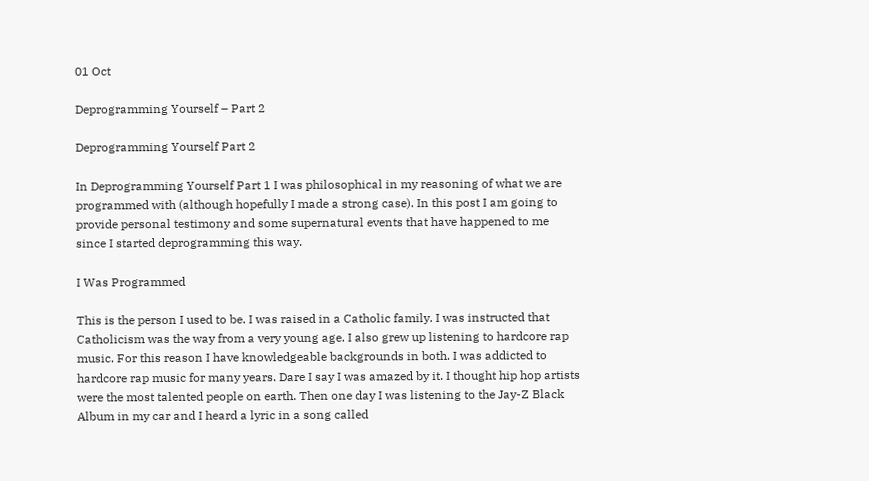01 Oct

Deprogramming Yourself – Part 2

Deprogramming Yourself Part 2

In Deprogramming Yourself Part 1 I was philosophical in my reasoning of what we are programmed with (although hopefully I made a strong case). In this post I am going to provide personal testimony and some supernatural events that have happened to me since I started deprogramming this way.

I Was Programmed

This is the person I used to be. I was raised in a Catholic family. I was instructed that Catholicism was the way from a very young age. I also grew up listening to hardcore rap music. For this reason I have knowledgeable backgrounds in both. I was addicted to hardcore rap music for many years. Dare I say I was amazed by it. I thought hip hop artists were the most talented people on earth. Then one day I was listening to the Jay-Z Black Album in my car and I heard a lyric in a song called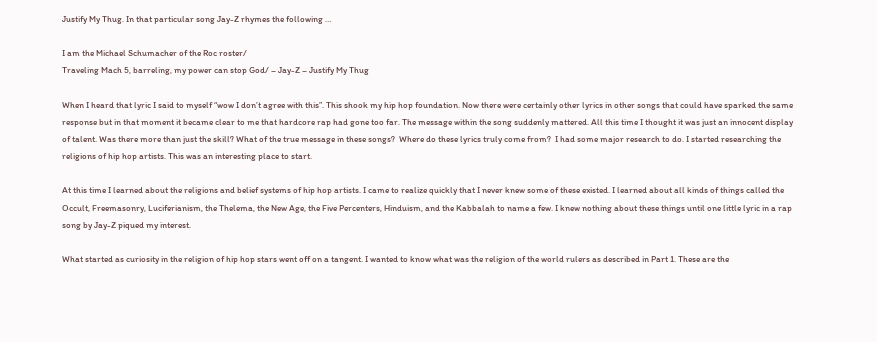Justify My Thug. In that particular song Jay-Z rhymes the following …

I am the Michael Schumacher of the Roc roster/
Traveling Mach 5, barreling, my power can stop God/ – Jay-Z – Justify My Thug

When I heard that lyric I said to myself “wow I don’t agree with this”. This shook my hip hop foundation. Now there were certainly other lyrics in other songs that could have sparked the same response but in that moment it became clear to me that hardcore rap had gone too far. The message within the song suddenly mattered. All this time I thought it was just an innocent display of talent. Was there more than just the skill? What of the true message in these songs?  Where do these lyrics truly come from?  I had some major research to do. I started researching the religions of hip hop artists. This was an interesting place to start.

At this time I learned about the religions and belief systems of hip hop artists. I came to realize quickly that I never knew some of these existed. I learned about all kinds of things called the Occult, Freemasonry, Luciferianism, the Thelema, the New Age, the Five Percenters, Hinduism, and the Kabbalah to name a few. I knew nothing about these things until one little lyric in a rap song by Jay-Z piqued my interest.

What started as curiosity in the religion of hip hop stars went off on a tangent. I wanted to know what was the religion of the world rulers as described in Part 1. These are the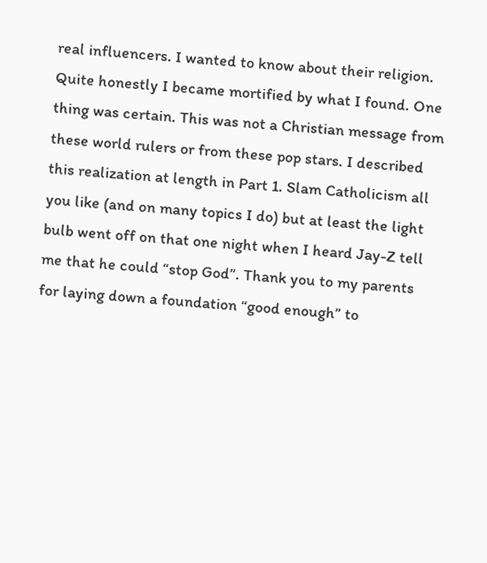real influencers. I wanted to know about their religion. Quite honestly I became mortified by what I found. One thing was certain. This was not a Christian message from these world rulers or from these pop stars. I described this realization at length in Part 1. Slam Catholicism all you like (and on many topics I do) but at least the light bulb went off on that one night when I heard Jay-Z tell me that he could “stop God”. Thank you to my parents for laying down a foundation “good enough” to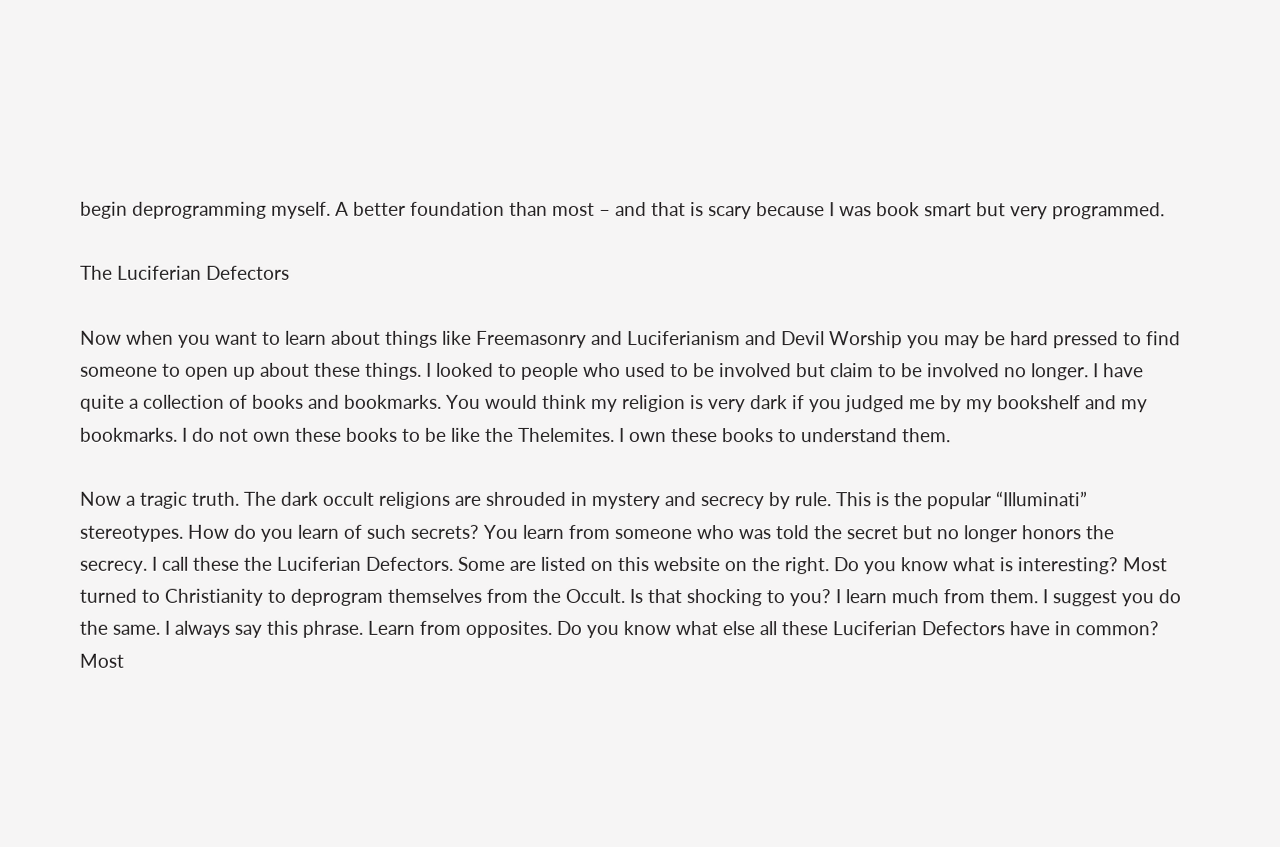begin deprogramming myself. A better foundation than most – and that is scary because I was book smart but very programmed.

The Luciferian Defectors

Now when you want to learn about things like Freemasonry and Luciferianism and Devil Worship you may be hard pressed to find someone to open up about these things. I looked to people who used to be involved but claim to be involved no longer. I have quite a collection of books and bookmarks. You would think my religion is very dark if you judged me by my bookshelf and my bookmarks. I do not own these books to be like the Thelemites. I own these books to understand them.

Now a tragic truth. The dark occult religions are shrouded in mystery and secrecy by rule. This is the popular “Illuminati” stereotypes. How do you learn of such secrets? You learn from someone who was told the secret but no longer honors the secrecy. I call these the Luciferian Defectors. Some are listed on this website on the right. Do you know what is interesting? Most turned to Christianity to deprogram themselves from the Occult. Is that shocking to you? I learn much from them. I suggest you do the same. I always say this phrase. Learn from opposites. Do you know what else all these Luciferian Defectors have in common? Most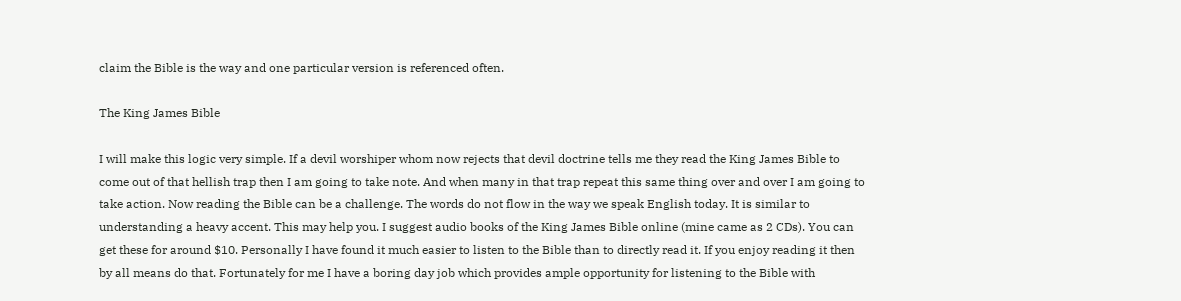claim the Bible is the way and one particular version is referenced often.

The King James Bible

I will make this logic very simple. If a devil worshiper whom now rejects that devil doctrine tells me they read the King James Bible to come out of that hellish trap then I am going to take note. And when many in that trap repeat this same thing over and over I am going to take action. Now reading the Bible can be a challenge. The words do not flow in the way we speak English today. It is similar to understanding a heavy accent. This may help you. I suggest audio books of the King James Bible online (mine came as 2 CDs). You can get these for around $10. Personally I have found it much easier to listen to the Bible than to directly read it. If you enjoy reading it then by all means do that. Fortunately for me I have a boring day job which provides ample opportunity for listening to the Bible with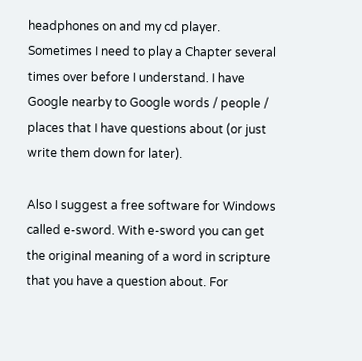headphones on and my cd player. Sometimes I need to play a Chapter several times over before I understand. I have Google nearby to Google words / people / places that I have questions about (or just write them down for later).

Also I suggest a free software for Windows called e-sword. With e-sword you can get the original meaning of a word in scripture that you have a question about. For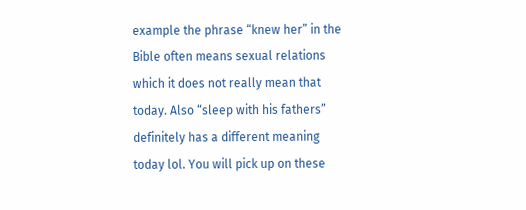example the phrase “knew her” in the Bible often means sexual relations which it does not really mean that today. Also “sleep with his fathers” definitely has a different meaning today lol. You will pick up on these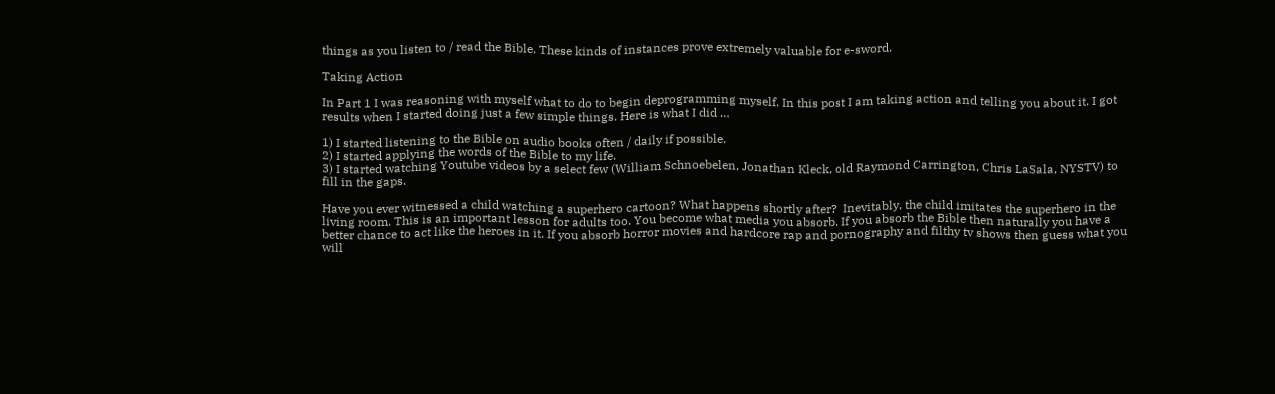things as you listen to / read the Bible. These kinds of instances prove extremely valuable for e-sword.

Taking Action

In Part 1 I was reasoning with myself what to do to begin deprogramming myself. In this post I am taking action and telling you about it. I got results when I started doing just a few simple things. Here is what I did …

1) I started listening to the Bible on audio books often / daily if possible.
2) I started applying the words of the Bible to my life.
3) I started watching Youtube videos by a select few (William Schnoebelen, Jonathan Kleck, old Raymond Carrington, Chris LaSala, NYSTV) to fill in the gaps.

Have you ever witnessed a child watching a superhero cartoon? What happens shortly after?  Inevitably, the child imitates the superhero in the living room. This is an important lesson for adults too. You become what media you absorb. If you absorb the Bible then naturally you have a better chance to act like the heroes in it. If you absorb horror movies and hardcore rap and pornography and filthy tv shows then guess what you will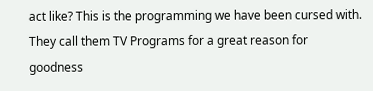act like? This is the programming we have been cursed with. They call them TV Programs for a great reason for goodness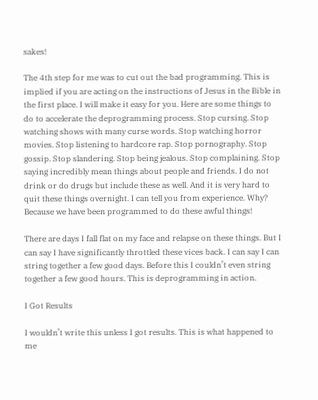sakes!

The 4th step for me was to cut out the bad programming. This is implied if you are acting on the instructions of Jesus in the Bible in the first place. I will make it easy for you. Here are some things to do to accelerate the deprogramming process. Stop cursing. Stop watching shows with many curse words. Stop watching horror movies. Stop listening to hardcore rap. Stop pornography. Stop gossip. Stop slandering. Stop being jealous. Stop complaining. Stop saying incredibly mean things about people and friends. I do not drink or do drugs but include these as well. And it is very hard to quit these things overnight. I can tell you from experience. Why? Because we have been programmed to do these awful things!

There are days I fall flat on my face and relapse on these things. But I can say I have significantly throttled these vices back. I can say I can string together a few good days. Before this I couldn’t even string together a few good hours. This is deprogramming in action.

I Got Results

I wouldn’t write this unless I got results. This is what happened to me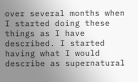over several months when I started doing these things as I have described. I started having what I would describe as supernatural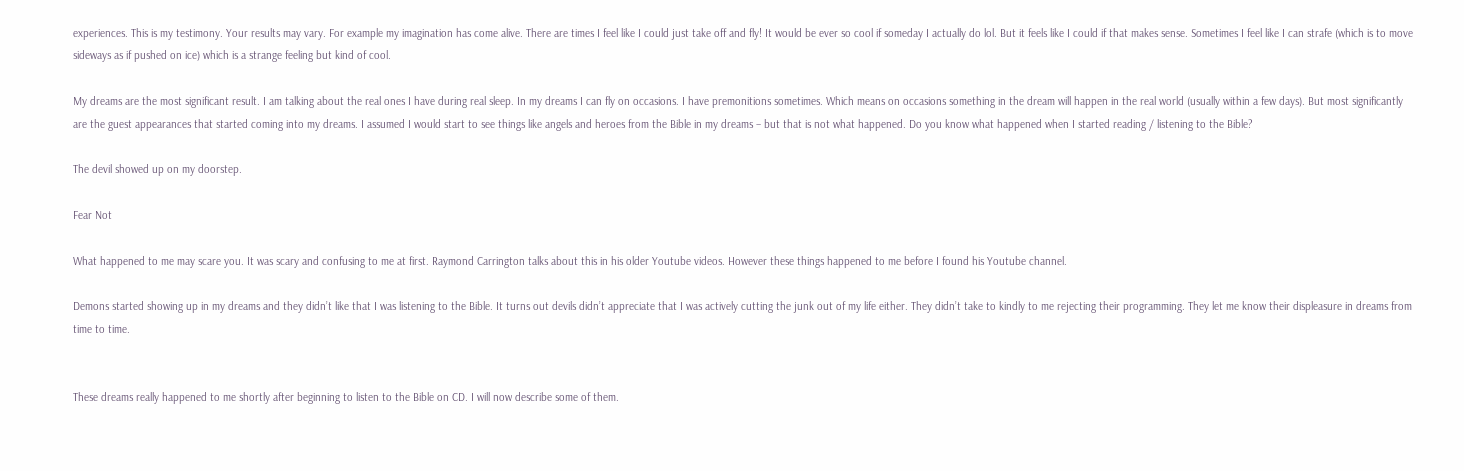experiences. This is my testimony. Your results may vary. For example my imagination has come alive. There are times I feel like I could just take off and fly! It would be ever so cool if someday I actually do lol. But it feels like I could if that makes sense. Sometimes I feel like I can strafe (which is to move sideways as if pushed on ice) which is a strange feeling but kind of cool.

My dreams are the most significant result. I am talking about the real ones I have during real sleep. In my dreams I can fly on occasions. I have premonitions sometimes. Which means on occasions something in the dream will happen in the real world (usually within a few days). But most significantly are the guest appearances that started coming into my dreams. I assumed I would start to see things like angels and heroes from the Bible in my dreams – but that is not what happened. Do you know what happened when I started reading / listening to the Bible?

The devil showed up on my doorstep.

Fear Not

What happened to me may scare you. It was scary and confusing to me at first. Raymond Carrington talks about this in his older Youtube videos. However these things happened to me before I found his Youtube channel.

Demons started showing up in my dreams and they didn’t like that I was listening to the Bible. It turns out devils didn’t appreciate that I was actively cutting the junk out of my life either. They didn’t take to kindly to me rejecting their programming. They let me know their displeasure in dreams from time to time.


These dreams really happened to me shortly after beginning to listen to the Bible on CD. I will now describe some of them.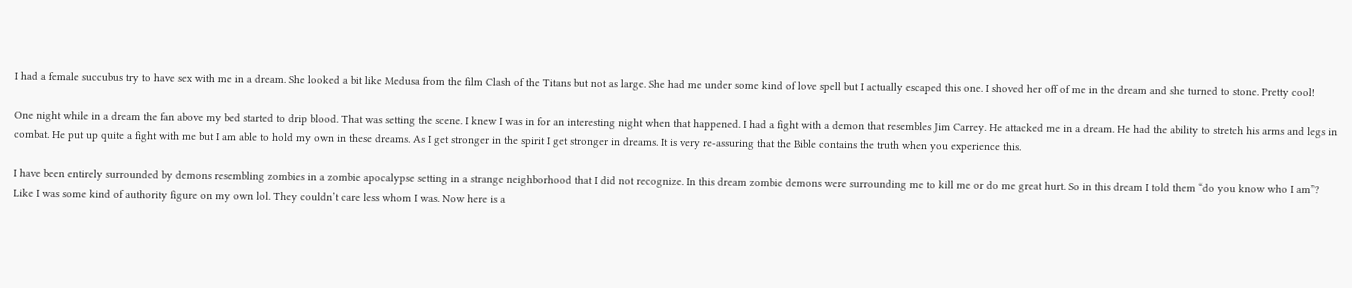I had a female succubus try to have sex with me in a dream. She looked a bit like Medusa from the film Clash of the Titans but not as large. She had me under some kind of love spell but I actually escaped this one. I shoved her off of me in the dream and she turned to stone. Pretty cool!

One night while in a dream the fan above my bed started to drip blood. That was setting the scene. I knew I was in for an interesting night when that happened. I had a fight with a demon that resembles Jim Carrey. He attacked me in a dream. He had the ability to stretch his arms and legs in combat. He put up quite a fight with me but I am able to hold my own in these dreams. As I get stronger in the spirit I get stronger in dreams. It is very re-assuring that the Bible contains the truth when you experience this.

I have been entirely surrounded by demons resembling zombies in a zombie apocalypse setting in a strange neighborhood that I did not recognize. In this dream zombie demons were surrounding me to kill me or do me great hurt. So in this dream I told them “do you know who I am”? Like I was some kind of authority figure on my own lol. They couldn’t care less whom I was. Now here is a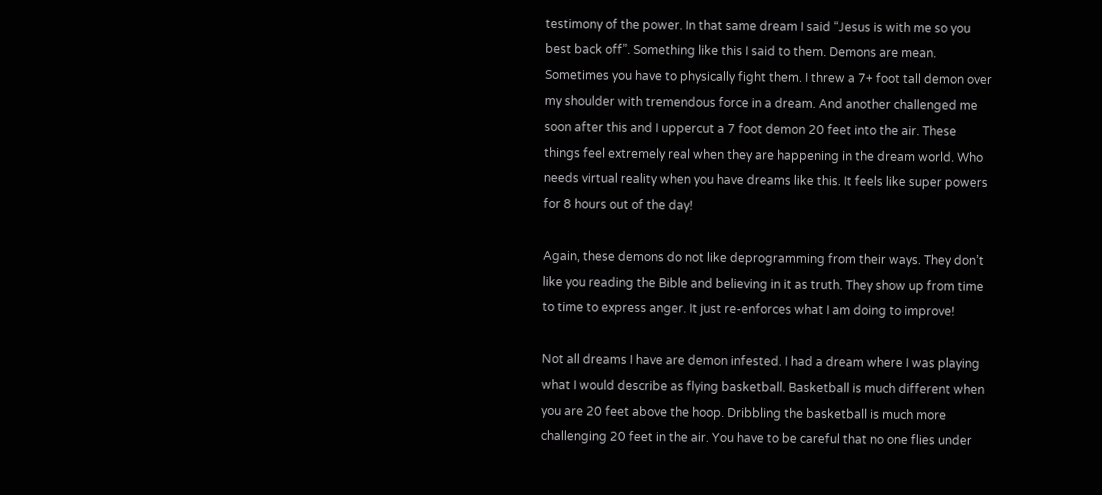testimony of the power. In that same dream I said “Jesus is with me so you best back off”. Something like this I said to them. Demons are mean. Sometimes you have to physically fight them. I threw a 7+ foot tall demon over my shoulder with tremendous force in a dream. And another challenged me soon after this and I uppercut a 7 foot demon 20 feet into the air. These things feel extremely real when they are happening in the dream world. Who needs virtual reality when you have dreams like this. It feels like super powers for 8 hours out of the day!

Again, these demons do not like deprogramming from their ways. They don’t like you reading the Bible and believing in it as truth. They show up from time to time to express anger. It just re-enforces what I am doing to improve!

Not all dreams I have are demon infested. I had a dream where I was playing what I would describe as flying basketball. Basketball is much different when you are 20 feet above the hoop. Dribbling the basketball is much more challenging 20 feet in the air. You have to be careful that no one flies under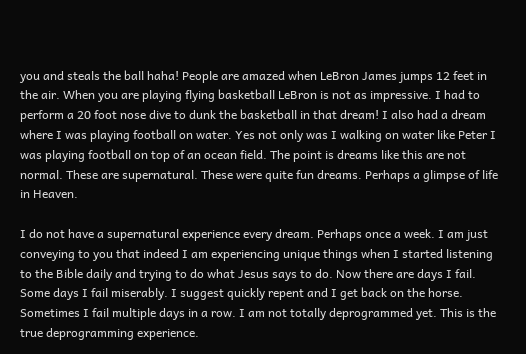you and steals the ball haha! People are amazed when LeBron James jumps 12 feet in the air. When you are playing flying basketball LeBron is not as impressive. I had to perform a 20 foot nose dive to dunk the basketball in that dream! I also had a dream where I was playing football on water. Yes not only was I walking on water like Peter I was playing football on top of an ocean field. The point is dreams like this are not normal. These are supernatural. These were quite fun dreams. Perhaps a glimpse of life in Heaven.

I do not have a supernatural experience every dream. Perhaps once a week. I am just conveying to you that indeed I am experiencing unique things when I started listening to the Bible daily and trying to do what Jesus says to do. Now there are days I fail. Some days I fail miserably. I suggest quickly repent and I get back on the horse. Sometimes I fail multiple days in a row. I am not totally deprogrammed yet. This is the true deprogramming experience.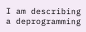I am describing a deprogramming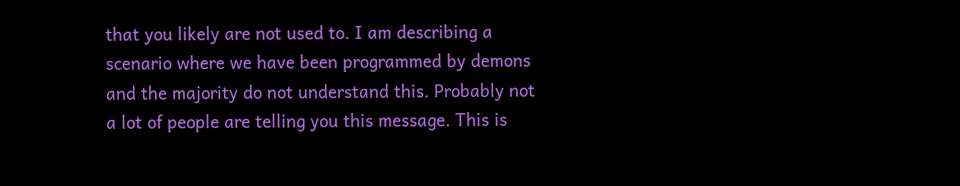that you likely are not used to. I am describing a scenario where we have been programmed by demons and the majority do not understand this. Probably not a lot of people are telling you this message. This is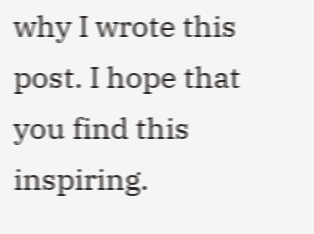why I wrote this post. I hope that you find this inspiring.